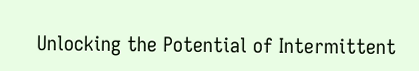Unlocking the Potential of Intermittent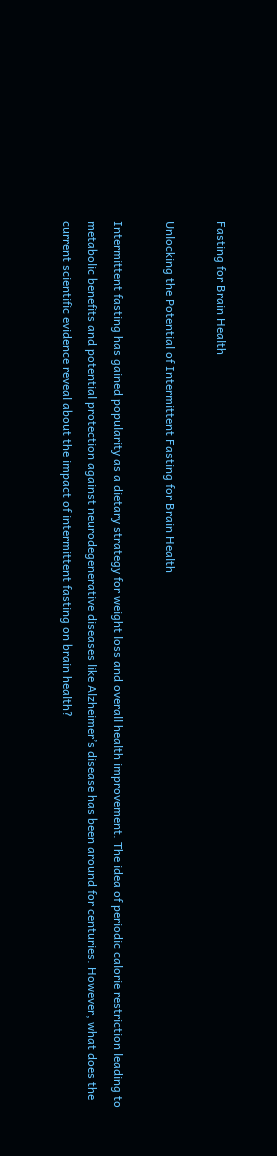Fasting for Brain Health

Unlocking the Potential of Intermittent Fasting for Brain Health

Intermittent fasting has gained popularity as a dietary strategy for weight loss and overall health improvement. The idea of periodic calorie restriction leading to metabolic benefits and potential protection against neurodegenerative diseases like Alzheimer’s disease has been around for centuries. However, what does the current scientific evidence reveal about the impact of intermittent fasting on brain health?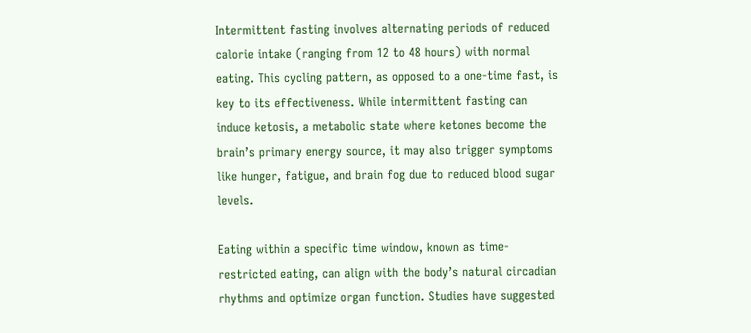Intermittent fasting involves alternating periods of reduced calorie intake (ranging from 12 to 48 hours) with normal eating. This cycling pattern, as opposed to a one-time fast, is key to its effectiveness. While intermittent fasting can induce ketosis, a metabolic state where ketones become the brain’s primary energy source, it may also trigger symptoms like hunger, fatigue, and brain fog due to reduced blood sugar levels.

Eating within a specific time window, known as time-restricted eating, can align with the body’s natural circadian rhythms and optimize organ function. Studies have suggested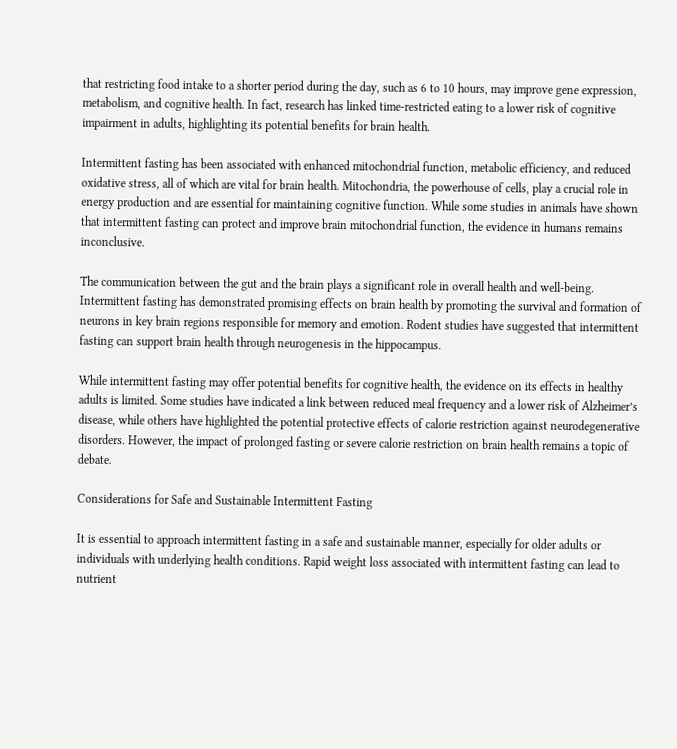that restricting food intake to a shorter period during the day, such as 6 to 10 hours, may improve gene expression, metabolism, and cognitive health. In fact, research has linked time-restricted eating to a lower risk of cognitive impairment in adults, highlighting its potential benefits for brain health.

Intermittent fasting has been associated with enhanced mitochondrial function, metabolic efficiency, and reduced oxidative stress, all of which are vital for brain health. Mitochondria, the powerhouse of cells, play a crucial role in energy production and are essential for maintaining cognitive function. While some studies in animals have shown that intermittent fasting can protect and improve brain mitochondrial function, the evidence in humans remains inconclusive.

The communication between the gut and the brain plays a significant role in overall health and well-being. Intermittent fasting has demonstrated promising effects on brain health by promoting the survival and formation of neurons in key brain regions responsible for memory and emotion. Rodent studies have suggested that intermittent fasting can support brain health through neurogenesis in the hippocampus.

While intermittent fasting may offer potential benefits for cognitive health, the evidence on its effects in healthy adults is limited. Some studies have indicated a link between reduced meal frequency and a lower risk of Alzheimer’s disease, while others have highlighted the potential protective effects of calorie restriction against neurodegenerative disorders. However, the impact of prolonged fasting or severe calorie restriction on brain health remains a topic of debate.

Considerations for Safe and Sustainable Intermittent Fasting

It is essential to approach intermittent fasting in a safe and sustainable manner, especially for older adults or individuals with underlying health conditions. Rapid weight loss associated with intermittent fasting can lead to nutrient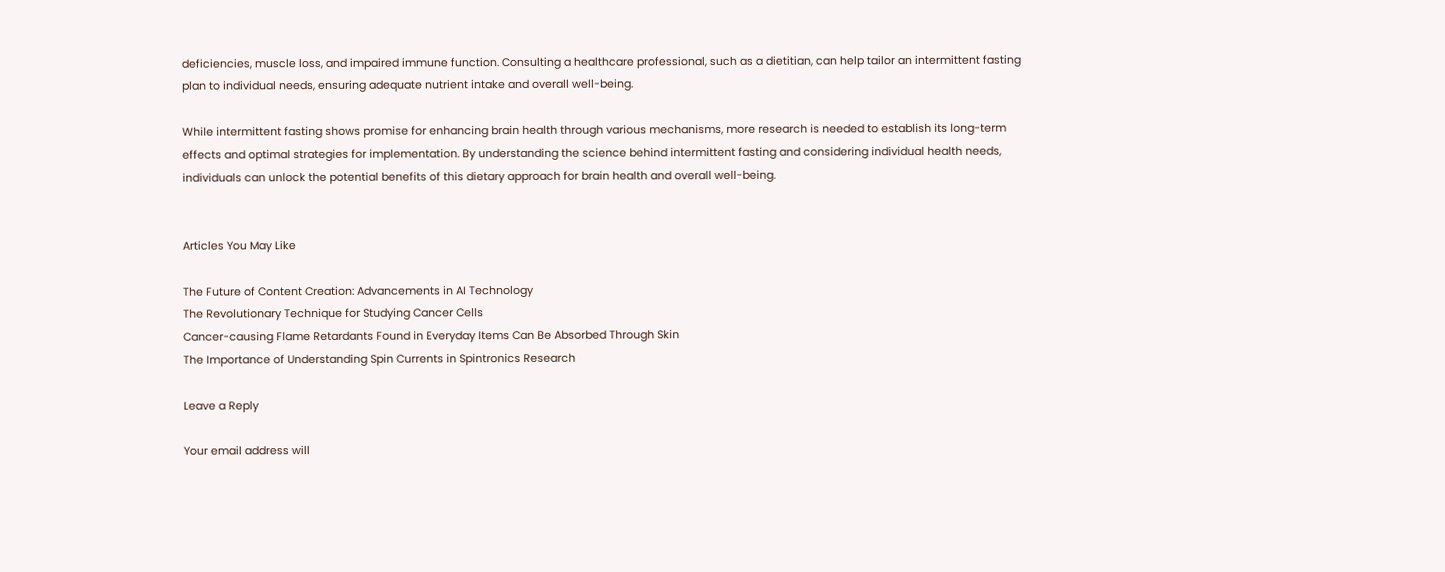deficiencies, muscle loss, and impaired immune function. Consulting a healthcare professional, such as a dietitian, can help tailor an intermittent fasting plan to individual needs, ensuring adequate nutrient intake and overall well-being.

While intermittent fasting shows promise for enhancing brain health through various mechanisms, more research is needed to establish its long-term effects and optimal strategies for implementation. By understanding the science behind intermittent fasting and considering individual health needs, individuals can unlock the potential benefits of this dietary approach for brain health and overall well-being.


Articles You May Like

The Future of Content Creation: Advancements in AI Technology
The Revolutionary Technique for Studying Cancer Cells
Cancer-causing Flame Retardants Found in Everyday Items Can Be Absorbed Through Skin
The Importance of Understanding Spin Currents in Spintronics Research

Leave a Reply

Your email address will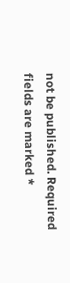not be published. Required fields are marked *